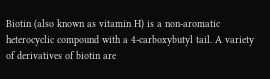Biotin (also known as vitamin H) is a non-aromatic heterocyclic compound with a 4-carboxybutyl tail. A variety of derivatives of biotin are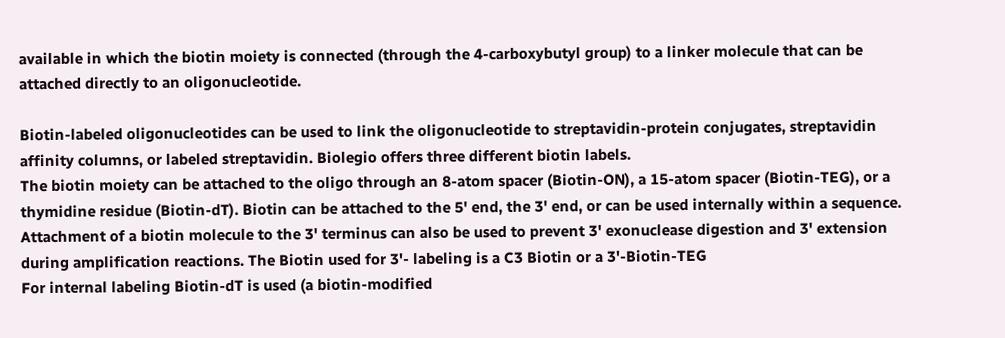available in which the biotin moiety is connected (through the 4-carboxybutyl group) to a linker molecule that can be attached directly to an oligonucleotide.

Biotin-labeled oligonucleotides can be used to link the oligonucleotide to streptavidin-protein conjugates, streptavidin affinity columns, or labeled streptavidin. Biolegio offers three different biotin labels.
The biotin moiety can be attached to the oligo through an 8-atom spacer (Biotin-ON), a 15-atom spacer (Biotin-TEG), or a thymidine residue (Biotin-dT). Biotin can be attached to the 5' end, the 3' end, or can be used internally within a sequence. Attachment of a biotin molecule to the 3' terminus can also be used to prevent 3' exonuclease digestion and 3' extension during amplification reactions. The Biotin used for 3'- labeling is a C3 Biotin or a 3'-Biotin-TEG
For internal labeling Biotin-dT is used (a biotin-modified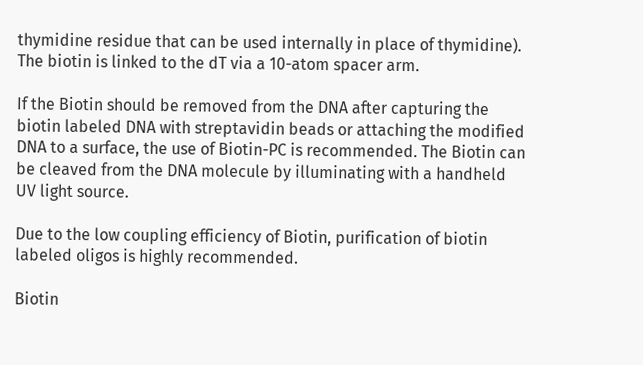thymidine residue that can be used internally in place of thymidine).
The biotin is linked to the dT via a 10-atom spacer arm.

If the Biotin should be removed from the DNA after capturing the biotin labeled DNA with streptavidin beads or attaching the modified DNA to a surface, the use of Biotin-PC is recommended. The Biotin can be cleaved from the DNA molecule by illuminating with a handheld UV light source.

Due to the low coupling efficiency of Biotin, purification of biotin labeled oligos is highly recommended.

Biotin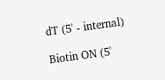dT (5' - internal)

Biotin ON (5'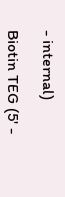- internal)

Biotin TEG (5' -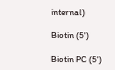internal)

Biotin (5')

Biotin PC (5')